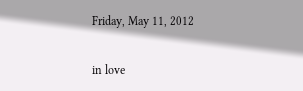Friday, May 11, 2012

in love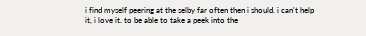i find myself peering at the selby far often then i should. i can't help it, i love it. to be able to take a peek into the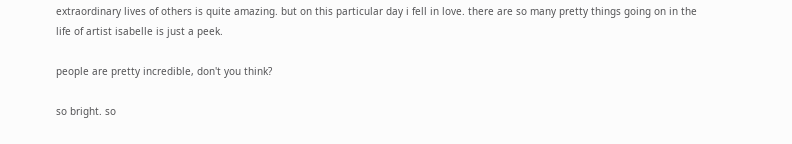extraordinary lives of others is quite amazing. but on this particular day i fell in love. there are so many pretty things going on in the life of artist isabelle is just a peek.

people are pretty incredible, don't you think?

so bright. so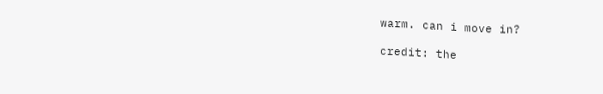warm. can i move in?

credit: the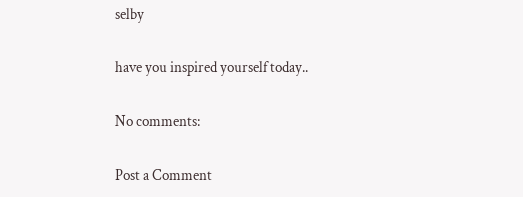selby

have you inspired yourself today..

No comments:

Post a Comment